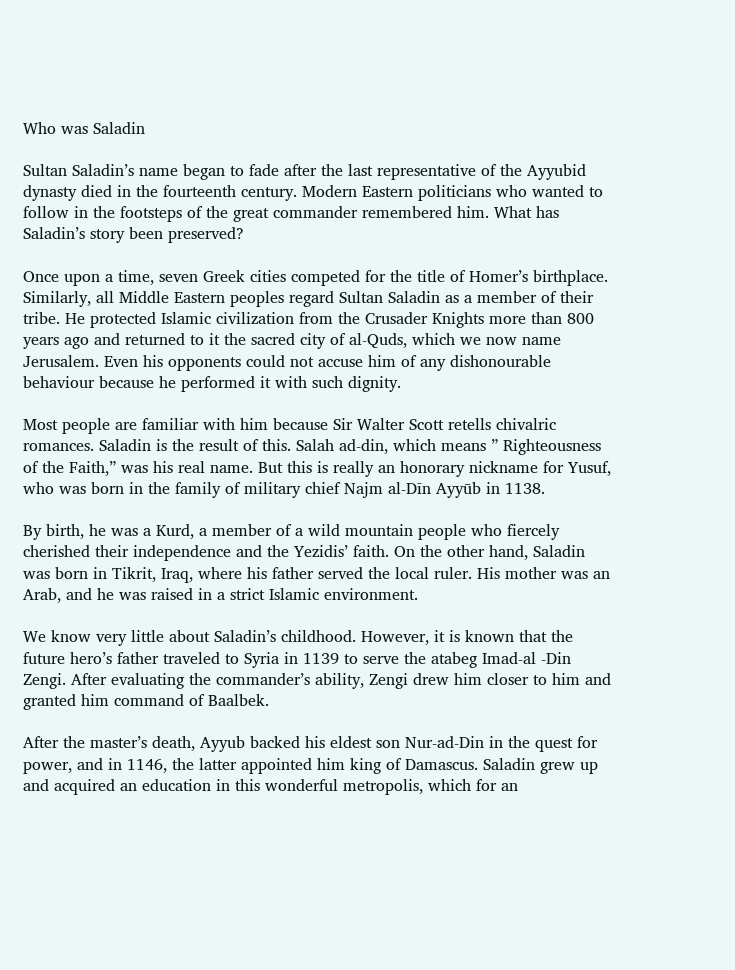Who was Saladin

Sultan Saladin’s name began to fade after the last representative of the Ayyubid dynasty died in the fourteenth century. Modern Eastern politicians who wanted to follow in the footsteps of the great commander remembered him. What has Saladin’s story been preserved?

Once upon a time, seven Greek cities competed for the title of Homer’s birthplace. Similarly, all Middle Eastern peoples regard Sultan Saladin as a member of their tribe. He protected Islamic civilization from the Crusader Knights more than 800 years ago and returned to it the sacred city of al-Quds, which we now name Jerusalem. Even his opponents could not accuse him of any dishonourable behaviour because he performed it with such dignity.

Most people are familiar with him because Sir Walter Scott retells chivalric romances. Saladin is the result of this. Salah ad-din, which means ” Righteousness of the Faith,” was his real name. But this is really an honorary nickname for Yusuf, who was born in the family of military chief Najm al-Dīn Ayyūb in 1138.

By birth, he was a Kurd, a member of a wild mountain people who fiercely cherished their independence and the Yezidis’ faith. On the other hand, Saladin was born in Tikrit, Iraq, where his father served the local ruler. His mother was an Arab, and he was raised in a strict Islamic environment.

We know very little about Saladin’s childhood. However, it is known that the future hero’s father traveled to Syria in 1139 to serve the atabeg Imad-al -Din Zengi. After evaluating the commander’s ability, Zengi drew him closer to him and granted him command of Baalbek.

After the master’s death, Ayyub backed his eldest son Nur-ad-Din in the quest for power, and in 1146, the latter appointed him king of Damascus. Saladin grew up and acquired an education in this wonderful metropolis, which for an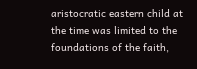aristocratic eastern child at the time was limited to the foundations of the faith,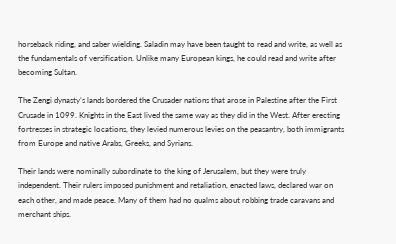horseback riding, and saber wielding. Saladin may have been taught to read and write, as well as the fundamentals of versification. Unlike many European kings, he could read and write after becoming Sultan.

The Zengi dynasty’s lands bordered the Crusader nations that arose in Palestine after the First Crusade in 1099. Knights in the East lived the same way as they did in the West. After erecting fortresses in strategic locations, they levied numerous levies on the peasantry, both immigrants from Europe and native Arabs, Greeks, and Syrians.

Their lands were nominally subordinate to the king of Jerusalem, but they were truly independent. Their rulers imposed punishment and retaliation, enacted laws, declared war on each other, and made peace. Many of them had no qualms about robbing trade caravans and merchant ships.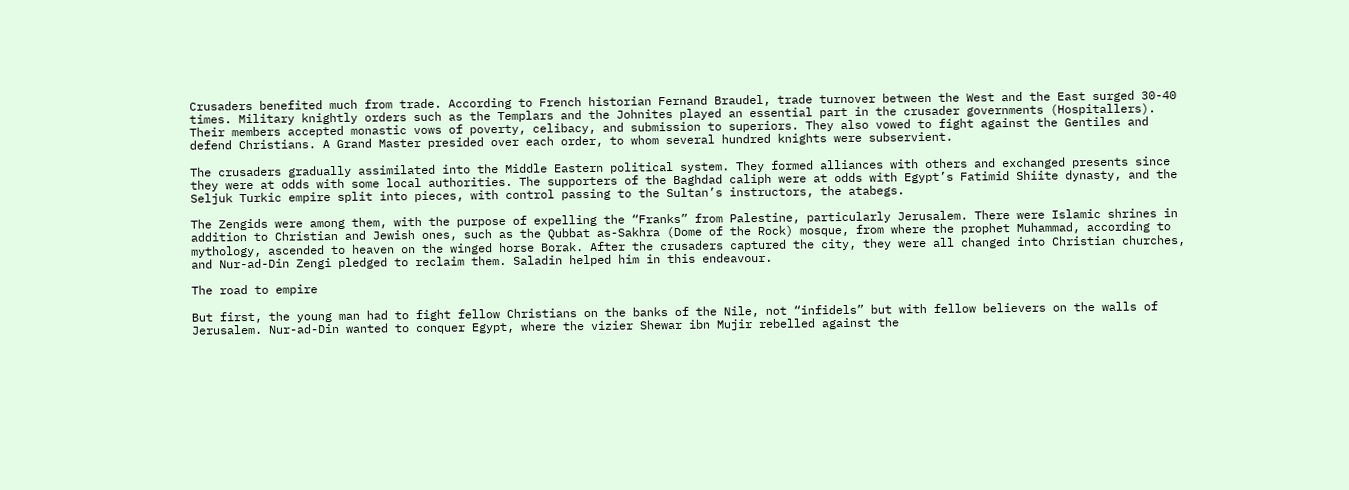Crusaders benefited much from trade. According to French historian Fernand Braudel, trade turnover between the West and the East surged 30-40 times. Military knightly orders such as the Templars and the Johnites played an essential part in the crusader governments (Hospitallers). Their members accepted monastic vows of poverty, celibacy, and submission to superiors. They also vowed to fight against the Gentiles and defend Christians. A Grand Master presided over each order, to whom several hundred knights were subservient.

The crusaders gradually assimilated into the Middle Eastern political system. They formed alliances with others and exchanged presents since they were at odds with some local authorities. The supporters of the Baghdad caliph were at odds with Egypt’s Fatimid Shiite dynasty, and the Seljuk Turkic empire split into pieces, with control passing to the Sultan’s instructors, the atabegs.

The Zengids were among them, with the purpose of expelling the “Franks” from Palestine, particularly Jerusalem. There were Islamic shrines in addition to Christian and Jewish ones, such as the Qubbat as-Sakhra (Dome of the Rock) mosque, from where the prophet Muhammad, according to mythology, ascended to heaven on the winged horse Borak. After the crusaders captured the city, they were all changed into Christian churches, and Nur-ad-Din Zengi pledged to reclaim them. Saladin helped him in this endeavour.

The road to empire

But first, the young man had to fight fellow Christians on the banks of the Nile, not “infidels” but with fellow believers on the walls of Jerusalem. Nur-ad-Din wanted to conquer Egypt, where the vizier Shewar ibn Mujir rebelled against the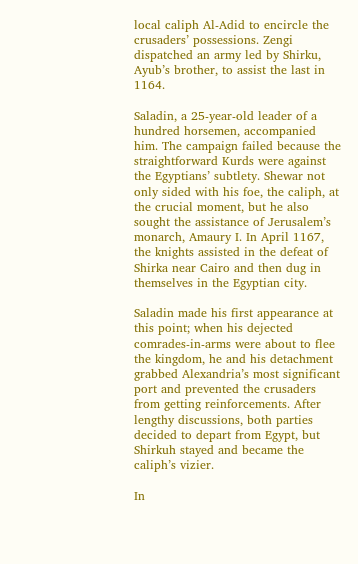local caliph Al-Adid to encircle the crusaders’ possessions. Zengi dispatched an army led by Shirku, Ayub’s brother, to assist the last in 1164.

Saladin, a 25-year-old leader of a hundred horsemen, accompanied him. The campaign failed because the straightforward Kurds were against the Egyptians’ subtlety. Shewar not only sided with his foe, the caliph, at the crucial moment, but he also sought the assistance of Jerusalem’s monarch, Amaury I. In April 1167, the knights assisted in the defeat of Shirka near Cairo and then dug in themselves in the Egyptian city.

Saladin made his first appearance at this point; when his dejected comrades-in-arms were about to flee the kingdom, he and his detachment grabbed Alexandria’s most significant port and prevented the crusaders from getting reinforcements. After lengthy discussions, both parties decided to depart from Egypt, but Shirkuh stayed and became the caliph’s vizier.

In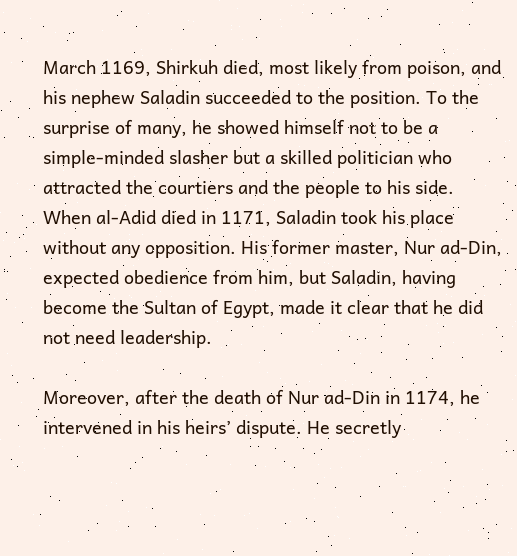March 1169, Shirkuh died, most likely from poison, and his nephew Saladin succeeded to the position. To the surprise of many, he showed himself not to be a simple-minded slasher but a skilled politician who attracted the courtiers and the people to his side. When al-Adid died in 1171, Saladin took his place without any opposition. His former master, Nur ad-Din, expected obedience from him, but Saladin, having become the Sultan of Egypt, made it clear that he did not need leadership.

Moreover, after the death of Nur ad-Din in 1174, he intervened in his heirs’ dispute. He secretly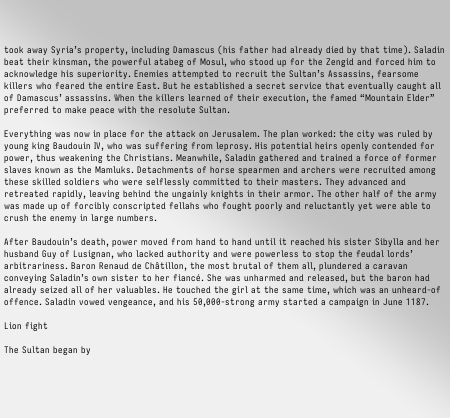took away Syria’s property, including Damascus (his father had already died by that time). Saladin beat their kinsman, the powerful atabeg of Mosul, who stood up for the Zengid and forced him to acknowledge his superiority. Enemies attempted to recruit the Sultan’s Assassins, fearsome killers who feared the entire East. But he established a secret service that eventually caught all of Damascus’ assassins. When the killers learned of their execution, the famed “Mountain Elder” preferred to make peace with the resolute Sultan.

Everything was now in place for the attack on Jerusalem. The plan worked: the city was ruled by young king Baudouin IV, who was suffering from leprosy. His potential heirs openly contended for power, thus weakening the Christians. Meanwhile, Saladin gathered and trained a force of former slaves known as the Mamluks. Detachments of horse spearmen and archers were recruited among these skilled soldiers who were selflessly committed to their masters. They advanced and retreated rapidly, leaving behind the ungainly knights in their armor. The other half of the army was made up of forcibly conscripted fellahs who fought poorly and reluctantly yet were able to crush the enemy in large numbers.

After Baudouin’s death, power moved from hand to hand until it reached his sister Sibylla and her husband Guy of Lusignan, who lacked authority and were powerless to stop the feudal lords’ arbitrariness. Baron Renaud de Châtillon, the most brutal of them all, plundered a caravan conveying Saladin’s own sister to her fiancé. She was unharmed and released, but the baron had already seized all of her valuables. He touched the girl at the same time, which was an unheard-of offence. Saladin vowed vengeance, and his 50,000-strong army started a campaign in June 1187.

Lion fight

The Sultan began by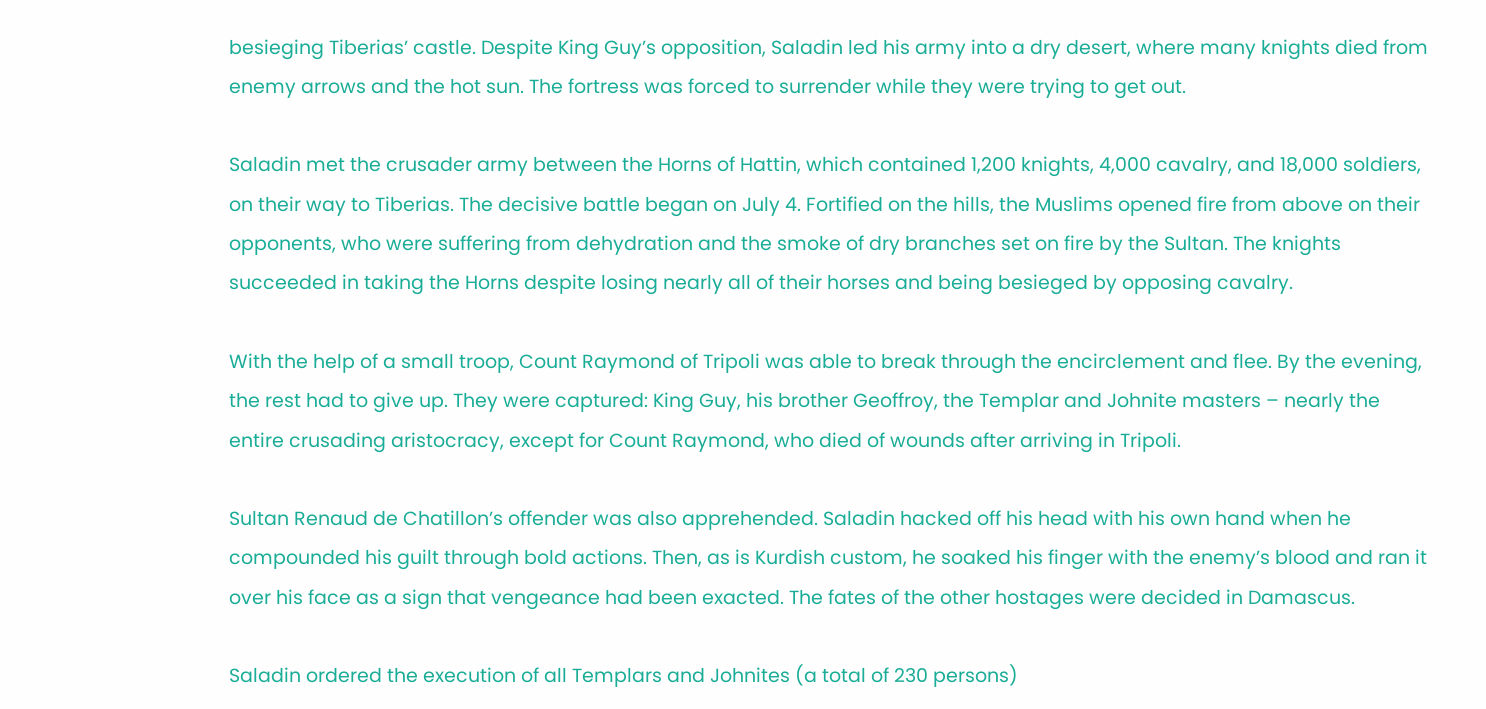besieging Tiberias’ castle. Despite King Guy’s opposition, Saladin led his army into a dry desert, where many knights died from enemy arrows and the hot sun. The fortress was forced to surrender while they were trying to get out.

Saladin met the crusader army between the Horns of Hattin, which contained 1,200 knights, 4,000 cavalry, and 18,000 soldiers, on their way to Tiberias. The decisive battle began on July 4. Fortified on the hills, the Muslims opened fire from above on their opponents, who were suffering from dehydration and the smoke of dry branches set on fire by the Sultan. The knights succeeded in taking the Horns despite losing nearly all of their horses and being besieged by opposing cavalry.

With the help of a small troop, Count Raymond of Tripoli was able to break through the encirclement and flee. By the evening, the rest had to give up. They were captured: King Guy, his brother Geoffroy, the Templar and Johnite masters – nearly the entire crusading aristocracy, except for Count Raymond, who died of wounds after arriving in Tripoli.

Sultan Renaud de Chatillon’s offender was also apprehended. Saladin hacked off his head with his own hand when he compounded his guilt through bold actions. Then, as is Kurdish custom, he soaked his finger with the enemy’s blood and ran it over his face as a sign that vengeance had been exacted. The fates of the other hostages were decided in Damascus.

Saladin ordered the execution of all Templars and Johnites (a total of 230 persons)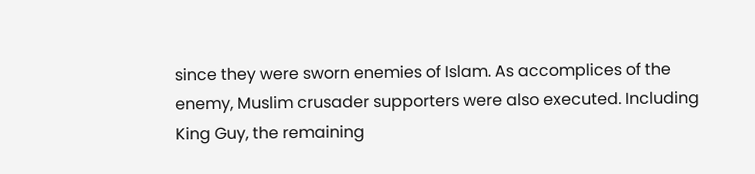since they were sworn enemies of Islam. As accomplices of the enemy, Muslim crusader supporters were also executed. Including King Guy, the remaining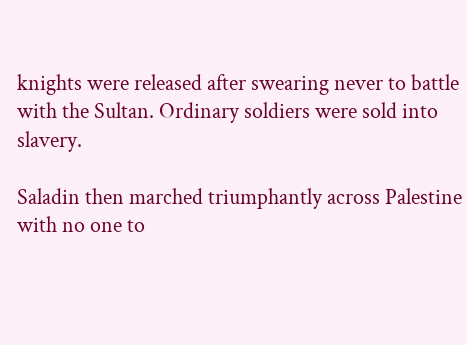knights were released after swearing never to battle with the Sultan. Ordinary soldiers were sold into slavery.

Saladin then marched triumphantly across Palestine with no one to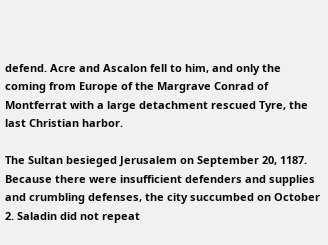defend. Acre and Ascalon fell to him, and only the coming from Europe of the Margrave Conrad of Montferrat with a large detachment rescued Tyre, the last Christian harbor.

The Sultan besieged Jerusalem on September 20, 1187. Because there were insufficient defenders and supplies and crumbling defenses, the city succumbed on October 2. Saladin did not repeat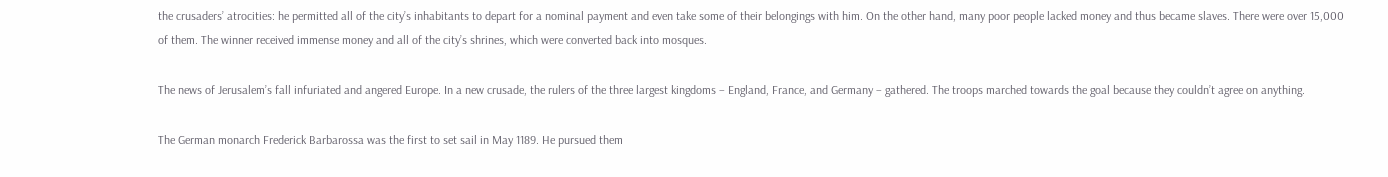the crusaders’ atrocities: he permitted all of the city’s inhabitants to depart for a nominal payment and even take some of their belongings with him. On the other hand, many poor people lacked money and thus became slaves. There were over 15,000 of them. The winner received immense money and all of the city’s shrines, which were converted back into mosques.

The news of Jerusalem’s fall infuriated and angered Europe. In a new crusade, the rulers of the three largest kingdoms – England, France, and Germany – gathered. The troops marched towards the goal because they couldn’t agree on anything.

The German monarch Frederick Barbarossa was the first to set sail in May 1189. He pursued them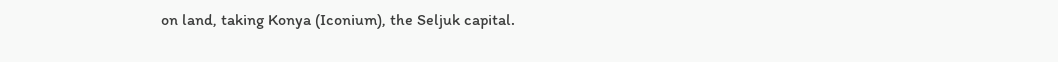on land, taking Konya (Iconium), the Seljuk capital.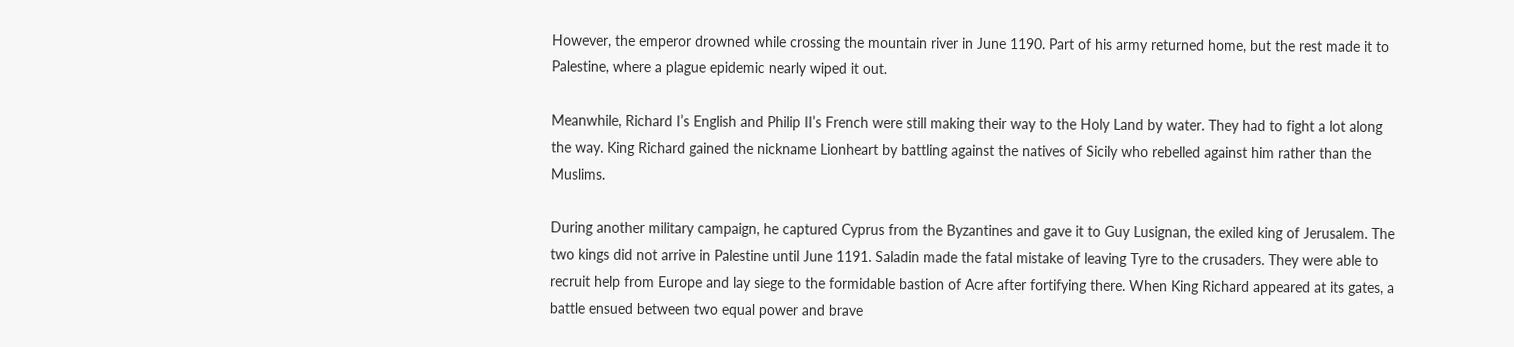However, the emperor drowned while crossing the mountain river in June 1190. Part of his army returned home, but the rest made it to Palestine, where a plague epidemic nearly wiped it out.

Meanwhile, Richard I’s English and Philip II’s French were still making their way to the Holy Land by water. They had to fight a lot along the way. King Richard gained the nickname Lionheart by battling against the natives of Sicily who rebelled against him rather than the Muslims.

During another military campaign, he captured Cyprus from the Byzantines and gave it to Guy Lusignan, the exiled king of Jerusalem. The two kings did not arrive in Palestine until June 1191. Saladin made the fatal mistake of leaving Tyre to the crusaders. They were able to recruit help from Europe and lay siege to the formidable bastion of Acre after fortifying there. When King Richard appeared at its gates, a battle ensued between two equal power and brave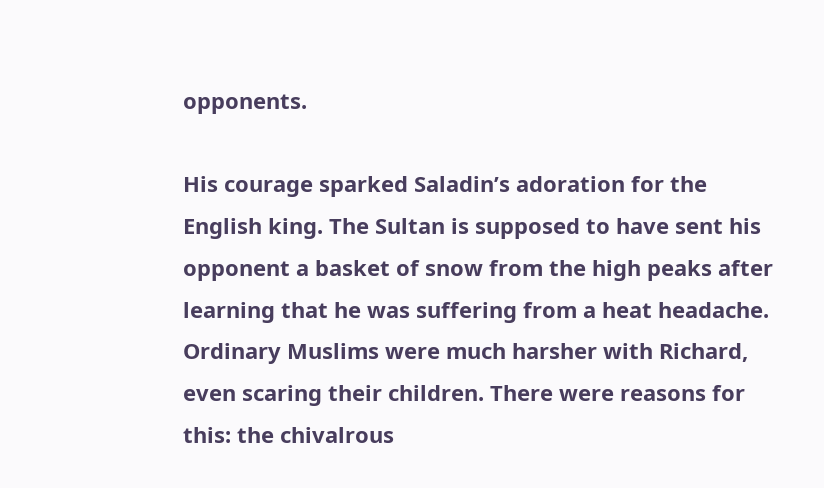opponents.

His courage sparked Saladin’s adoration for the English king. The Sultan is supposed to have sent his opponent a basket of snow from the high peaks after learning that he was suffering from a heat headache. Ordinary Muslims were much harsher with Richard, even scaring their children. There were reasons for this: the chivalrous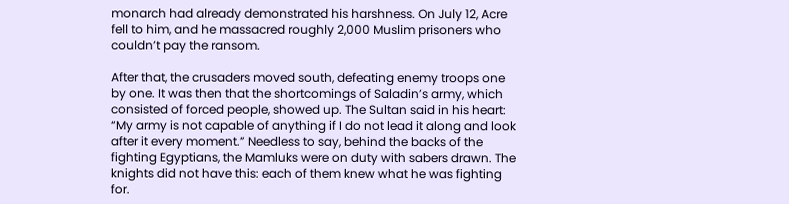monarch had already demonstrated his harshness. On July 12, Acre fell to him, and he massacred roughly 2,000 Muslim prisoners who couldn’t pay the ransom.

After that, the crusaders moved south, defeating enemy troops one by one. It was then that the shortcomings of Saladin’s army, which consisted of forced people, showed up. The Sultan said in his heart: “My army is not capable of anything if I do not lead it along and look after it every moment.” Needless to say, behind the backs of the fighting Egyptians, the Mamluks were on duty with sabers drawn. The knights did not have this: each of them knew what he was fighting for.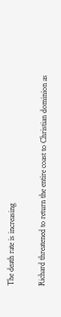The death rate is increasing

Richard threatened to return the entire coast to Christian dominion as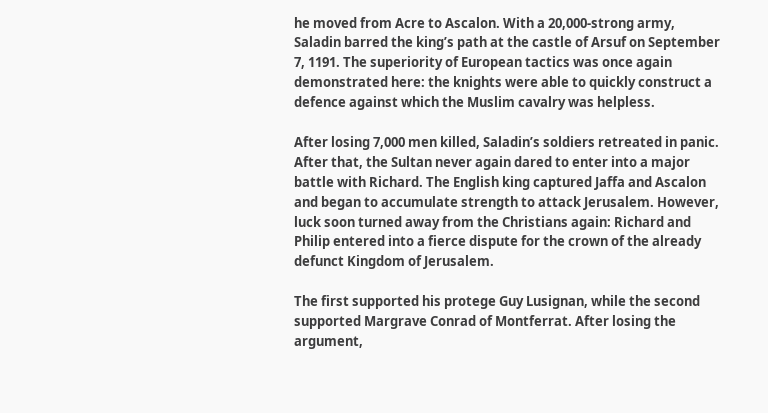he moved from Acre to Ascalon. With a 20,000-strong army, Saladin barred the king’s path at the castle of Arsuf on September 7, 1191. The superiority of European tactics was once again demonstrated here: the knights were able to quickly construct a defence against which the Muslim cavalry was helpless.

After losing 7,000 men killed, Saladin’s soldiers retreated in panic. After that, the Sultan never again dared to enter into a major battle with Richard. The English king captured Jaffa and Ascalon and began to accumulate strength to attack Jerusalem. However, luck soon turned away from the Christians again: Richard and Philip entered into a fierce dispute for the crown of the already defunct Kingdom of Jerusalem.

The first supported his protege Guy Lusignan, while the second supported Margrave Conrad of Montferrat. After losing the argument,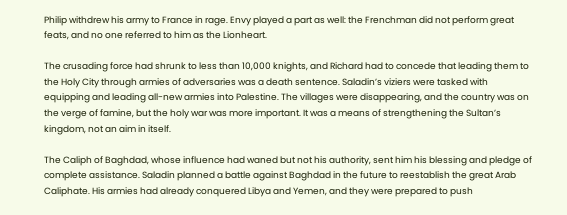Philip withdrew his army to France in rage. Envy played a part as well: the Frenchman did not perform great feats, and no one referred to him as the Lionheart.

The crusading force had shrunk to less than 10,000 knights, and Richard had to concede that leading them to the Holy City through armies of adversaries was a death sentence. Saladin’s viziers were tasked with equipping and leading all-new armies into Palestine. The villages were disappearing, and the country was on the verge of famine, but the holy war was more important. It was a means of strengthening the Sultan’s kingdom, not an aim in itself.

The Caliph of Baghdad, whose influence had waned but not his authority, sent him his blessing and pledge of complete assistance. Saladin planned a battle against Baghdad in the future to reestablish the great Arab Caliphate. His armies had already conquered Libya and Yemen, and they were prepared to push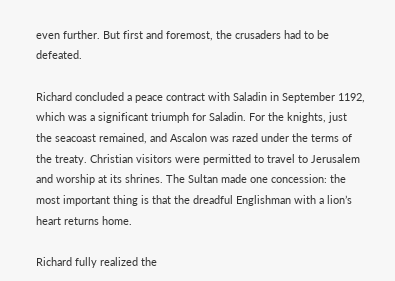even further. But first and foremost, the crusaders had to be defeated.

Richard concluded a peace contract with Saladin in September 1192, which was a significant triumph for Saladin. For the knights, just the seacoast remained, and Ascalon was razed under the terms of the treaty. Christian visitors were permitted to travel to Jerusalem and worship at its shrines. The Sultan made one concession: the most important thing is that the dreadful Englishman with a lion’s heart returns home.

Richard fully realized the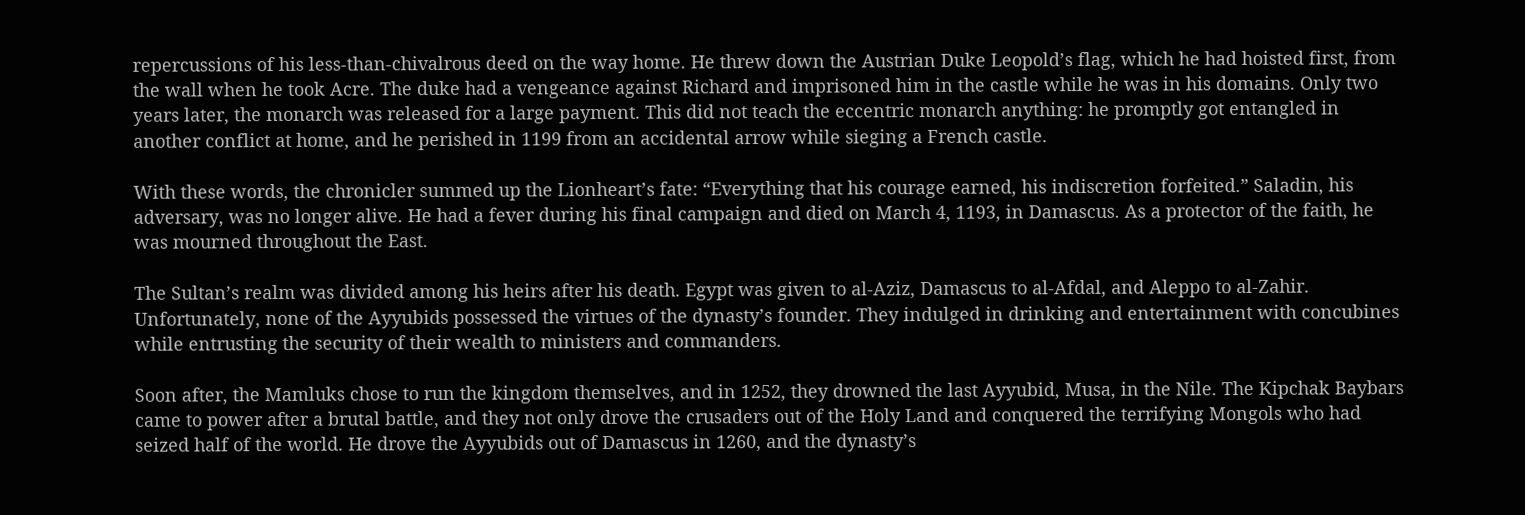repercussions of his less-than-chivalrous deed on the way home. He threw down the Austrian Duke Leopold’s flag, which he had hoisted first, from the wall when he took Acre. The duke had a vengeance against Richard and imprisoned him in the castle while he was in his domains. Only two years later, the monarch was released for a large payment. This did not teach the eccentric monarch anything: he promptly got entangled in another conflict at home, and he perished in 1199 from an accidental arrow while sieging a French castle.

With these words, the chronicler summed up the Lionheart’s fate: “Everything that his courage earned, his indiscretion forfeited.” Saladin, his adversary, was no longer alive. He had a fever during his final campaign and died on March 4, 1193, in Damascus. As a protector of the faith, he was mourned throughout the East.

The Sultan’s realm was divided among his heirs after his death. Egypt was given to al-Aziz, Damascus to al-Afdal, and Aleppo to al-Zahir. Unfortunately, none of the Ayyubids possessed the virtues of the dynasty’s founder. They indulged in drinking and entertainment with concubines while entrusting the security of their wealth to ministers and commanders.

Soon after, the Mamluks chose to run the kingdom themselves, and in 1252, they drowned the last Ayyubid, Musa, in the Nile. The Kipchak Baybars came to power after a brutal battle, and they not only drove the crusaders out of the Holy Land and conquered the terrifying Mongols who had seized half of the world. He drove the Ayyubids out of Damascus in 1260, and the dynasty’s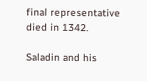final representative died in 1342.

Saladin and his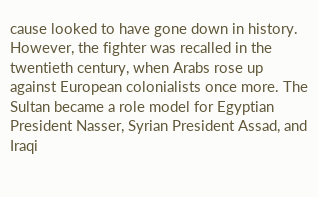cause looked to have gone down in history. However, the fighter was recalled in the twentieth century, when Arabs rose up against European colonialists once more. The Sultan became a role model for Egyptian President Nasser, Syrian President Assad, and Iraqi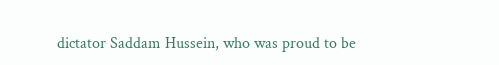dictator Saddam Hussein, who was proud to be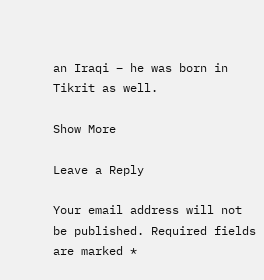an Iraqi – he was born in Tikrit as well.

Show More

Leave a Reply

Your email address will not be published. Required fields are marked *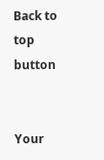Back to top button


Your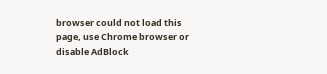browser could not load this page, use Chrome browser or disable AdBlock